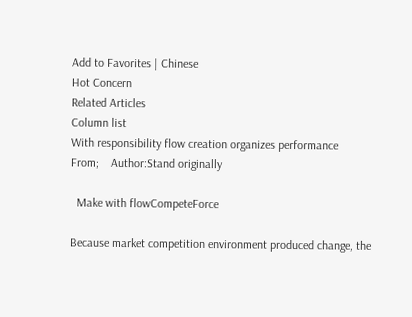Add to Favorites | Chinese
Hot Concern
Related Articles
Column list
With responsibility flow creation organizes performance
From;    Author:Stand originally

  Make with flowCompeteForce

Because market competition environment produced change, the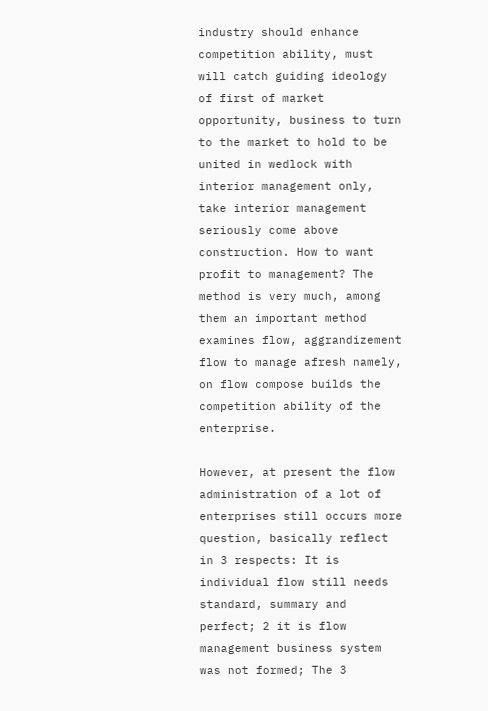industry should enhance competition ability, must will catch guiding ideology of first of market opportunity, business to turn to the market to hold to be united in wedlock with interior management only, take interior management seriously come above construction. How to want profit to management? The method is very much, among them an important method examines flow, aggrandizement flow to manage afresh namely, on flow compose builds the competition ability of the enterprise.

However, at present the flow administration of a lot of enterprises still occurs more question, basically reflect in 3 respects: It is individual flow still needs standard, summary and perfect; 2 it is flow management business system was not formed; The 3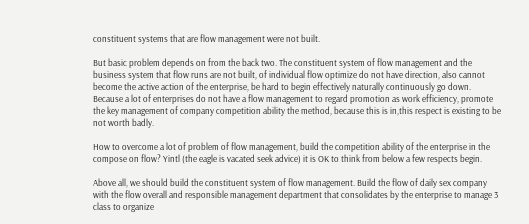constituent systems that are flow management were not built.

But basic problem depends on from the back two. The constituent system of flow management and the business system that flow runs are not built, of individual flow optimize do not have direction, also cannot become the active action of the enterprise, be hard to begin effectively naturally continuously go down. Because a lot of enterprises do not have a flow management to regard promotion as work efficiency, promote the key management of company competition ability the method, because this is in,this respect is existing to be not worth badly.

How to overcome a lot of problem of flow management, build the competition ability of the enterprise in the compose on flow? Yintl (the eagle is vacated seek advice) it is OK to think from below a few respects begin.

Above all, we should build the constituent system of flow management. Build the flow of daily sex company with the flow overall and responsible management department that consolidates by the enterprise to manage 3 class to organize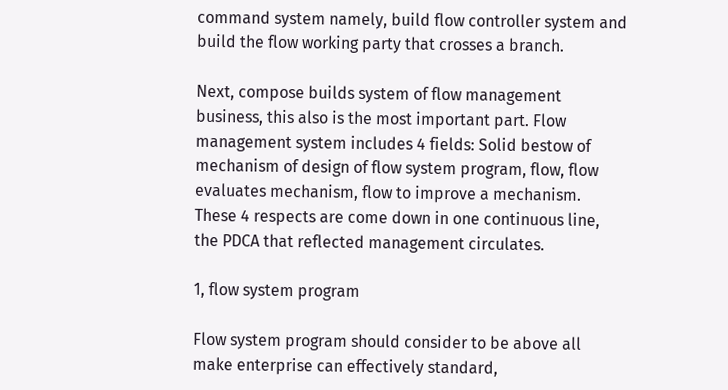command system namely, build flow controller system and build the flow working party that crosses a branch.

Next, compose builds system of flow management business, this also is the most important part. Flow management system includes 4 fields: Solid bestow of mechanism of design of flow system program, flow, flow evaluates mechanism, flow to improve a mechanism. These 4 respects are come down in one continuous line, the PDCA that reflected management circulates.

1, flow system program

Flow system program should consider to be above all make enterprise can effectively standard,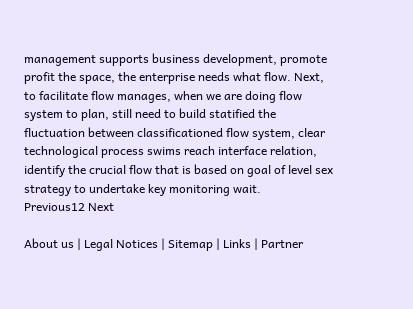management supports business development, promote profit the space, the enterprise needs what flow. Next, to facilitate flow manages, when we are doing flow system to plan, still need to build statified the fluctuation between classificationed flow system, clear technological process swims reach interface relation, identify the crucial flow that is based on goal of level sex strategy to undertake key monitoring wait.
Previous12 Next

About us | Legal Notices | Sitemap | Links | Partner